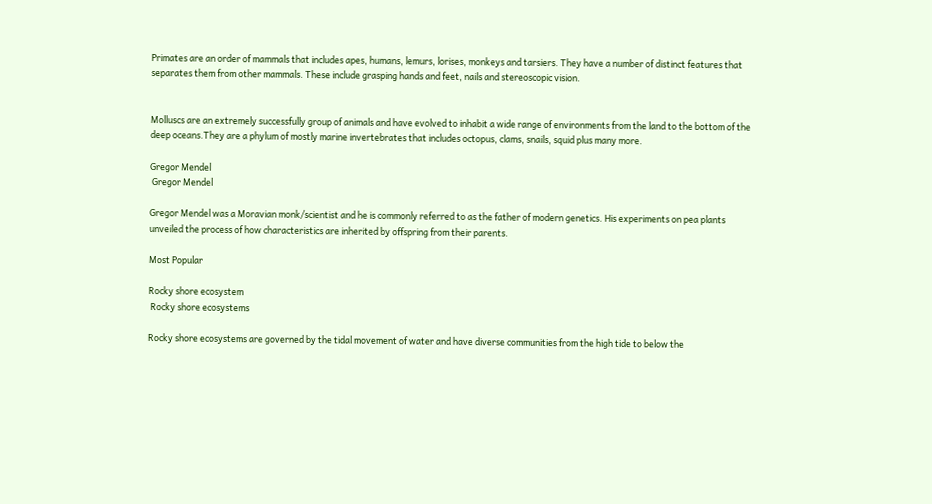Primates are an order of mammals that includes apes, humans, lemurs, lorises, monkeys and tarsiers. They have a number of distinct features that separates them from other mammals. These include grasping hands and feet, nails and stereoscopic vision.


Molluscs are an extremely successfully group of animals and have evolved to inhabit a wide range of environments from the land to the bottom of the deep oceans.They are a phylum of mostly marine invertebrates that includes octopus, clams, snails, squid plus many more.

Gregor Mendel
 Gregor Mendel

Gregor Mendel was a Moravian monk/scientist and he is commonly referred to as the father of modern genetics. His experiments on pea plants unveiled the process of how characteristics are inherited by offspring from their parents.

Most Popular

Rocky shore ecosystem
 Rocky shore ecosystems

Rocky shore ecosystems are governed by the tidal movement of water and have diverse communities from the high tide to below the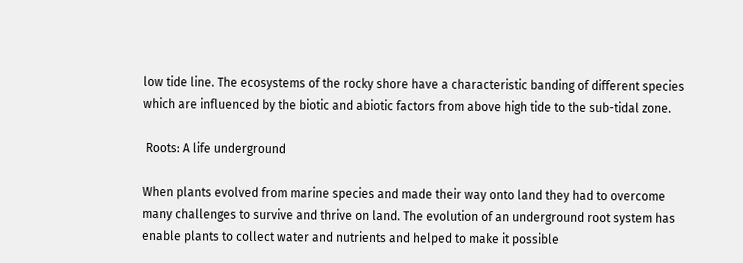low tide line. The ecosystems of the rocky shore have a characteristic banding of different species which are influenced by the biotic and abiotic factors from above high tide to the sub-tidal zone.

 Roots: A life underground

When plants evolved from marine species and made their way onto land they had to overcome many challenges to survive and thrive on land. The evolution of an underground root system has enable plants to collect water and nutrients and helped to make it possible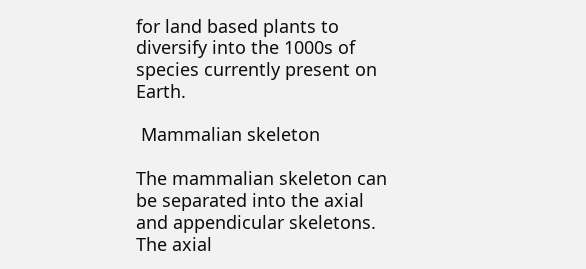for land based plants to diversify into the 1000s of species currently present on Earth.

 Mammalian skeleton

The mammalian skeleton can be separated into the axial and appendicular skeletons. The axial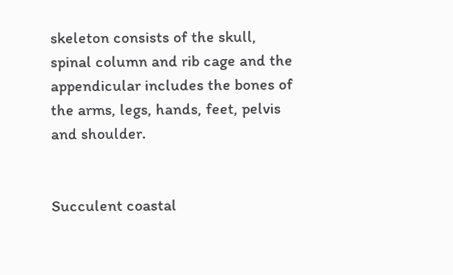skeleton consists of the skull, spinal column and rib cage and the appendicular includes the bones of the arms, legs, hands, feet, pelvis and shoulder.


Succulent coastal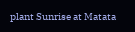plant Sunrise at Matata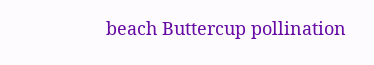beach Buttercup pollination